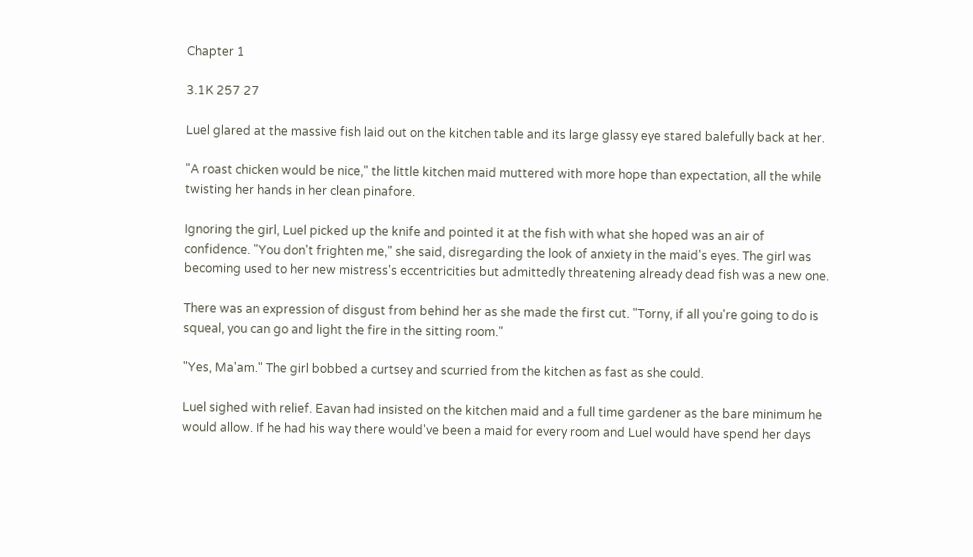Chapter 1

3.1K 257 27

Luel glared at the massive fish laid out on the kitchen table and its large glassy eye stared balefully back at her.

"A roast chicken would be nice," the little kitchen maid muttered with more hope than expectation, all the while twisting her hands in her clean pinafore.

Ignoring the girl, Luel picked up the knife and pointed it at the fish with what she hoped was an air of confidence. "You don't frighten me," she said, disregarding the look of anxiety in the maid's eyes. The girl was becoming used to her new mistress's eccentricities but admittedly threatening already dead fish was a new one.

There was an expression of disgust from behind her as she made the first cut. "Torny, if all you're going to do is squeal, you can go and light the fire in the sitting room."

"Yes, Ma'am." The girl bobbed a curtsey and scurried from the kitchen as fast as she could.

Luel sighed with relief. Eavan had insisted on the kitchen maid and a full time gardener as the bare minimum he would allow. If he had his way there would've been a maid for every room and Luel would have spend her days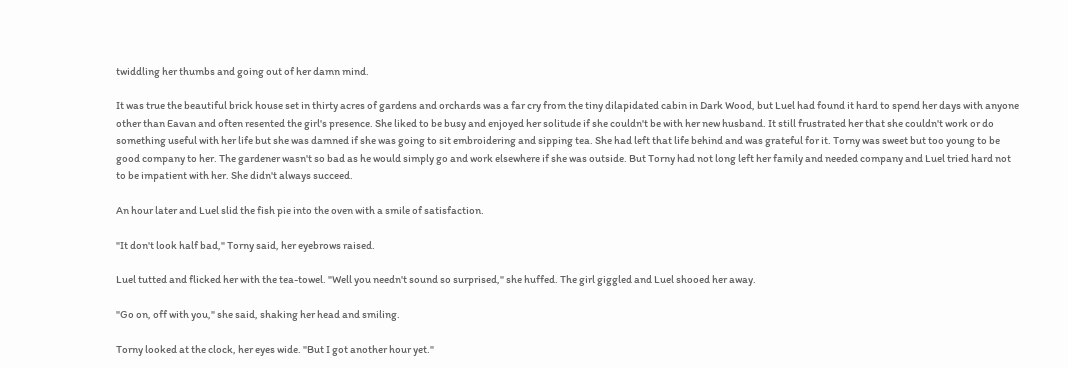twiddling her thumbs and going out of her damn mind.

It was true the beautiful brick house set in thirty acres of gardens and orchards was a far cry from the tiny dilapidated cabin in Dark Wood, but Luel had found it hard to spend her days with anyone other than Eavan and often resented the girl's presence. She liked to be busy and enjoyed her solitude if she couldn't be with her new husband. It still frustrated her that she couldn't work or do something useful with her life but she was damned if she was going to sit embroidering and sipping tea. She had left that life behind and was grateful for it. Torny was sweet but too young to be good company to her. The gardener wasn't so bad as he would simply go and work elsewhere if she was outside. But Torny had not long left her family and needed company and Luel tried hard not to be impatient with her. She didn't always succeed.

An hour later and Luel slid the fish pie into the oven with a smile of satisfaction.

"It don't look half bad," Torny said, her eyebrows raised.

Luel tutted and flicked her with the tea-towel. "Well you needn't sound so surprised," she huffed. The girl giggled and Luel shooed her away.

"Go on, off with you," she said, shaking her head and smiling.

Torny looked at the clock, her eyes wide. "But I got another hour yet."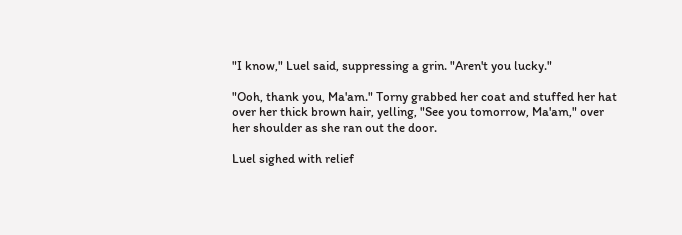"I know," Luel said, suppressing a grin. "Aren't you lucky."

"Ooh, thank you, Ma'am." Torny grabbed her coat and stuffed her hat over her thick brown hair, yelling, "See you tomorrow, Ma'am," over her shoulder as she ran out the door.

Luel sighed with relief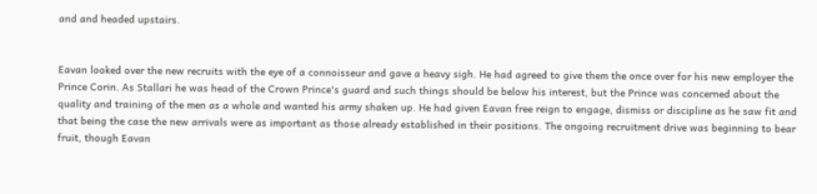and and headed upstairs.


Eavan looked over the new recruits with the eye of a connoisseur and gave a heavy sigh. He had agreed to give them the once over for his new employer the Prince Corin. As Stallari he was head of the Crown Prince's guard and such things should be below his interest, but the Prince was concerned about the quality and training of the men as a whole and wanted his army shaken up. He had given Eavan free reign to engage, dismiss or discipline as he saw fit and that being the case the new arrivals were as important as those already established in their positions. The ongoing recruitment drive was beginning to bear fruit, though Eavan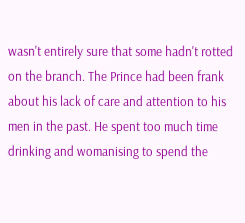wasn't entirely sure that some hadn't rotted on the branch. The Prince had been frank about his lack of care and attention to his men in the past. He spent too much time drinking and womanising to spend the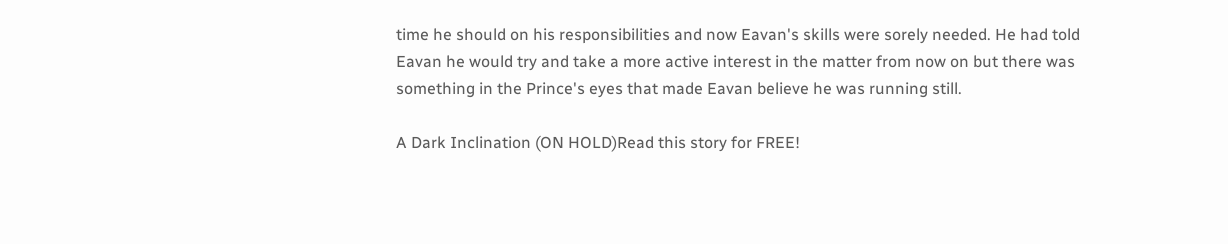time he should on his responsibilities and now Eavan's skills were sorely needed. He had told Eavan he would try and take a more active interest in the matter from now on but there was something in the Prince's eyes that made Eavan believe he was running still.

A Dark Inclination (ON HOLD)Read this story for FREE!